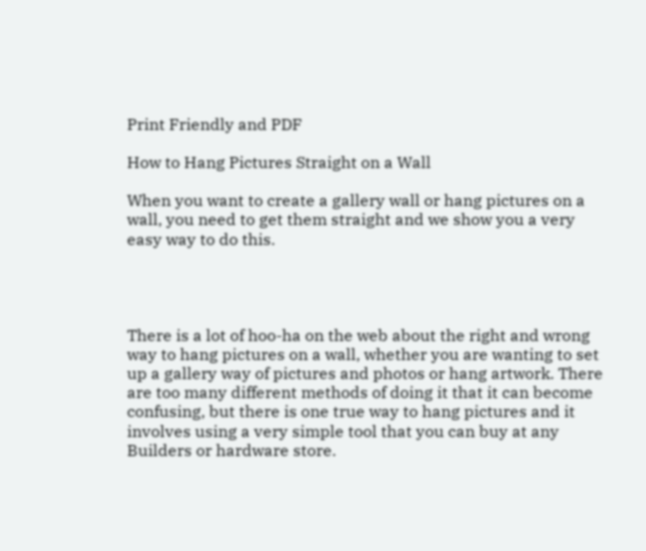Print Friendly and PDF

How to Hang Pictures Straight on a Wall

When you want to create a gallery wall or hang pictures on a wall, you need to get them straight and we show you a very easy way to do this.




There is a lot of hoo-ha on the web about the right and wrong way to hang pictures on a wall, whether you are wanting to set up a gallery way of pictures and photos or hang artwork. There are too many different methods of doing it that it can become confusing, but there is one true way to hang pictures and it involves using a very simple tool that you can buy at any Builders or hardware store.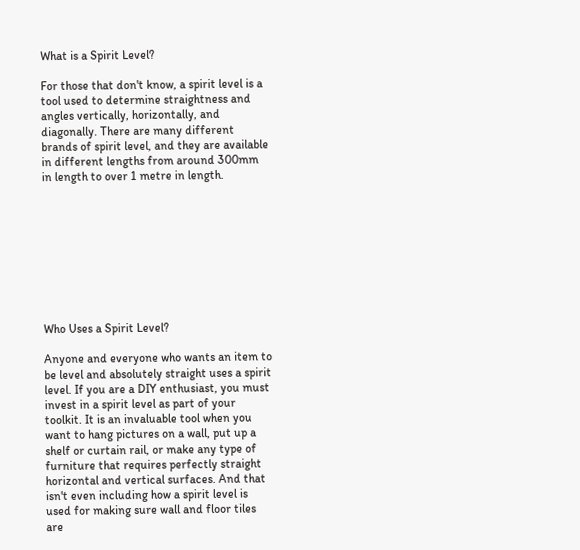What is a Spirit Level?

For those that don't know, a spirit level is a tool used to determine straightness and angles vertically, horizontally, and diagonally. There are many different brands of spirit level, and they are available in different lengths from around 300mm in length to over 1 metre in length.









Who Uses a Spirit Level?

Anyone and everyone who wants an item to be level and absolutely straight uses a spirit level. If you are a DIY enthusiast, you must invest in a spirit level as part of your toolkit. It is an invaluable tool when you want to hang pictures on a wall, put up a shelf or curtain rail, or make any type of furniture that requires perfectly straight horizontal and vertical surfaces. And that isn't even including how a spirit level is used for making sure wall and floor tiles are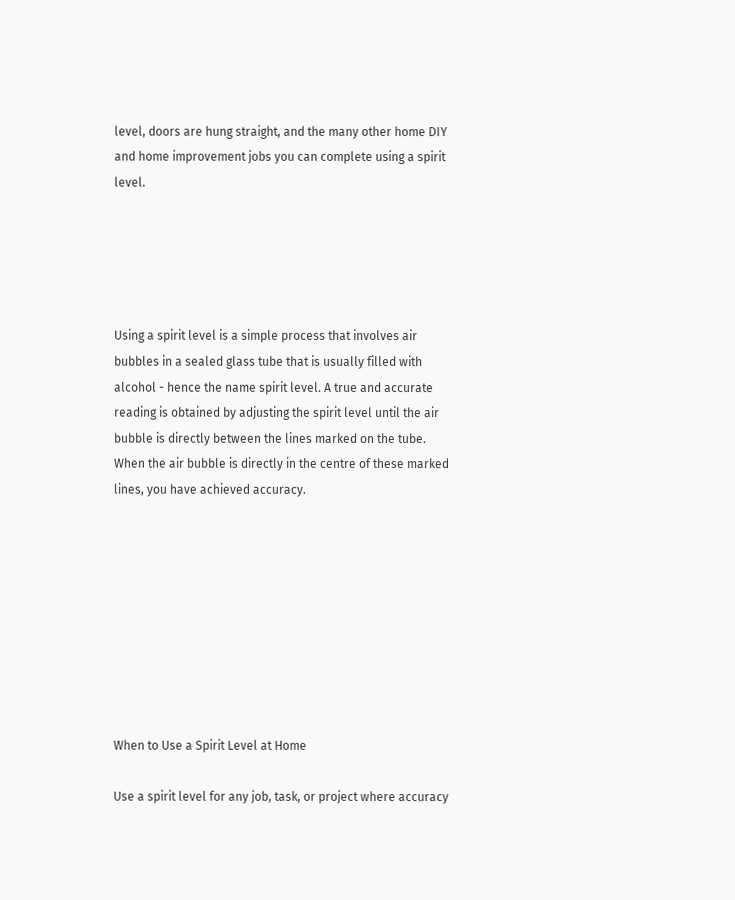level, doors are hung straight, and the many other home DIY and home improvement jobs you can complete using a spirit level.





Using a spirit level is a simple process that involves air bubbles in a sealed glass tube that is usually filled with alcohol - hence the name spirit level. A true and accurate reading is obtained by adjusting the spirit level until the air bubble is directly between the lines marked on the tube. When the air bubble is directly in the centre of these marked lines, you have achieved accuracy.









When to Use a Spirit Level at Home

Use a spirit level for any job, task, or project where accuracy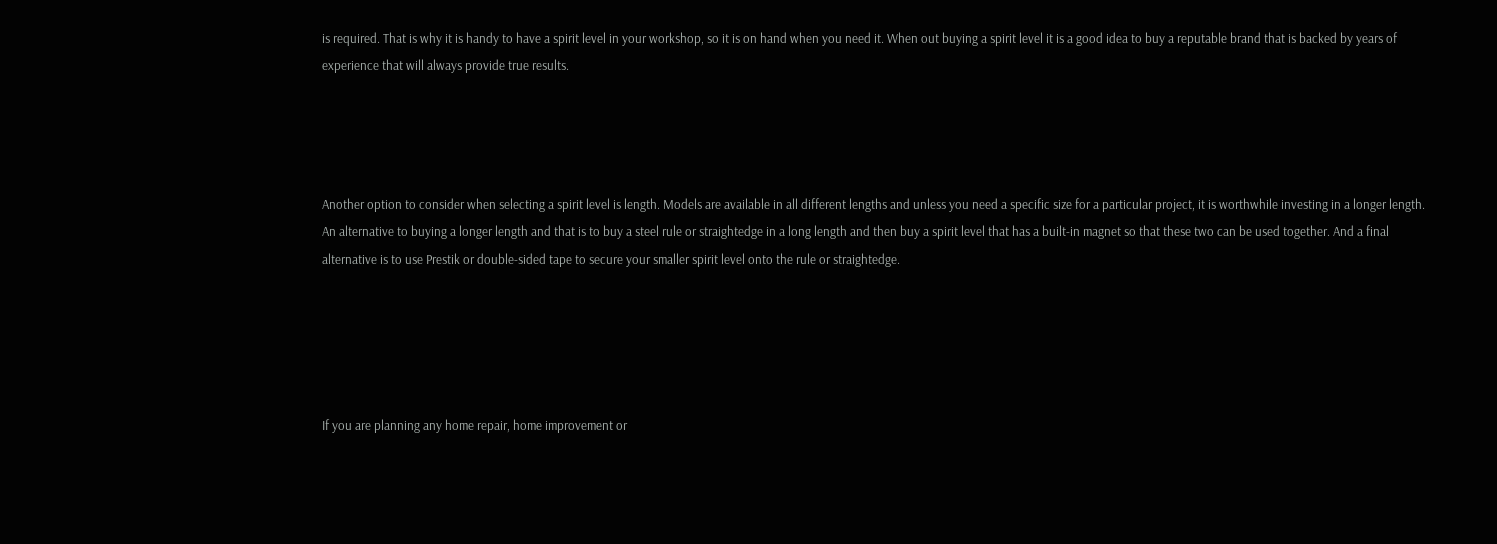is required. That is why it is handy to have a spirit level in your workshop, so it is on hand when you need it. When out buying a spirit level it is a good idea to buy a reputable brand that is backed by years of experience that will always provide true results.




Another option to consider when selecting a spirit level is length. Models are available in all different lengths and unless you need a specific size for a particular project, it is worthwhile investing in a longer length. An alternative to buying a longer length and that is to buy a steel rule or straightedge in a long length and then buy a spirit level that has a built-in magnet so that these two can be used together. And a final alternative is to use Prestik or double-sided tape to secure your smaller spirit level onto the rule or straightedge.





If you are planning any home repair, home improvement or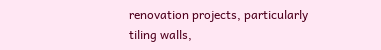renovation projects, particularly tiling walls,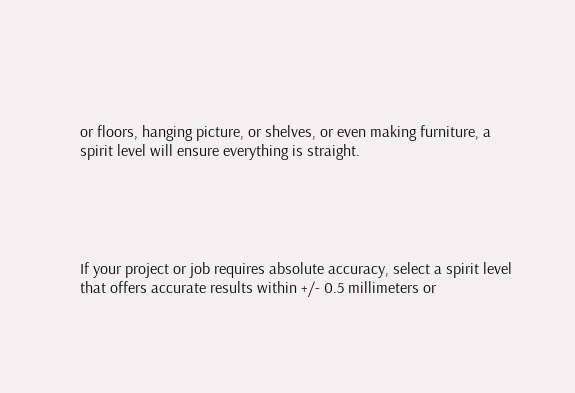or floors, hanging picture, or shelves, or even making furniture, a spirit level will ensure everything is straight.





If your project or job requires absolute accuracy, select a spirit level that offers accurate results within +/- 0.5 millimeters or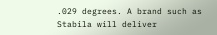.029 degrees. A brand such as Stabila will deliver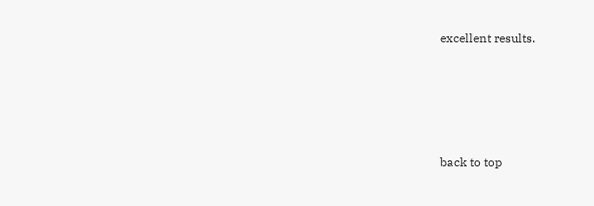excellent results.







back to top